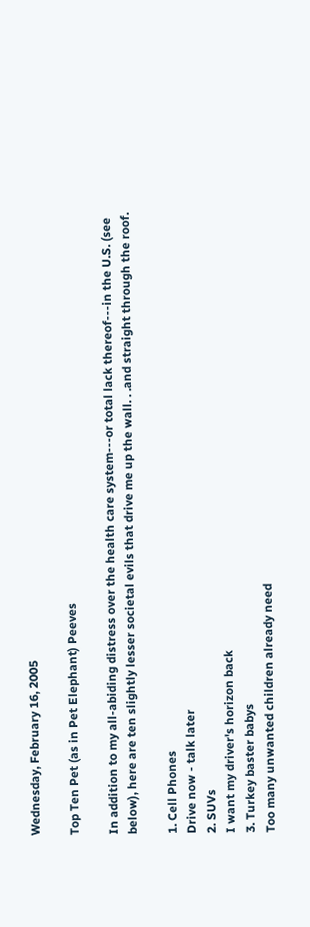Wednesday, February 16, 2005

Top Ten Pet (as in Pet Elephant) Peeves

In addition to my all-abiding distress over the health care system---or total lack thereof---in the U.S. (see below), here are ten slightly lesser societal evils that drive me up the wall. . .and straight through the roof.

1. Cell Phones
Drive now - talk later
2. SUVs
I want my driver's horizon back
3. Turkey baster babys
Too many unwanted children already need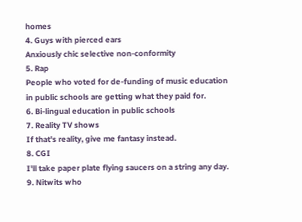homes
4. Guys with pierced ears
Anxiously chic selective non-conformity
5. Rap
People who voted for de-funding of music education
in public schools are getting what they paid for.
6. Bi-lingual education in public schools
7. Reality TV shows
If that's reality, give me fantasy instead.
8. CGI
I'll take paper plate flying saucers on a string any day.
9. Nitwits who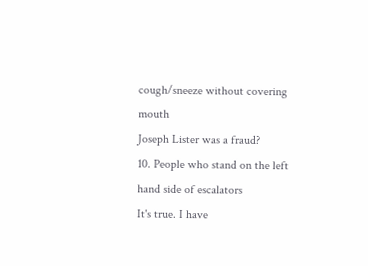cough/sneeze without covering mouth
Joseph Lister was a fraud?
10. People who stand on the left hand side of escalators
It's true. I have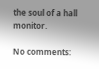the soul of a hall monitor.

No comments: